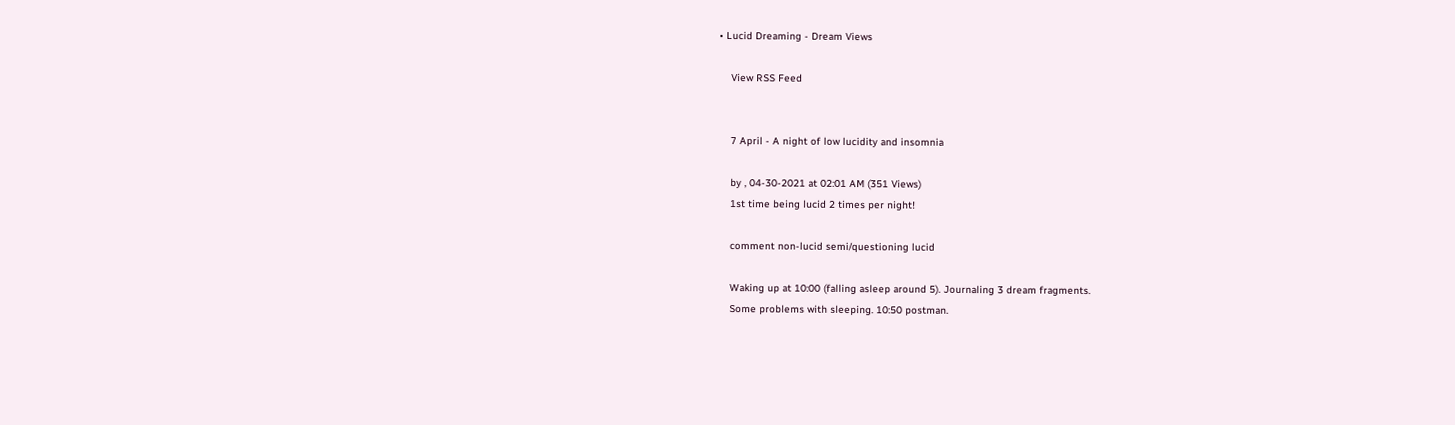• Lucid Dreaming - Dream Views

    View RSS Feed


    7 April - A night of low lucidity and insomnia

    by , 04-30-2021 at 02:01 AM (351 Views)
    1st time being lucid 2 times per night!

    comment non-lucid semi/questioning lucid

    Waking up at 10:00 (falling asleep around 5). Journaling 3 dream fragments.
    Some problems with sleeping. 10:50 postman.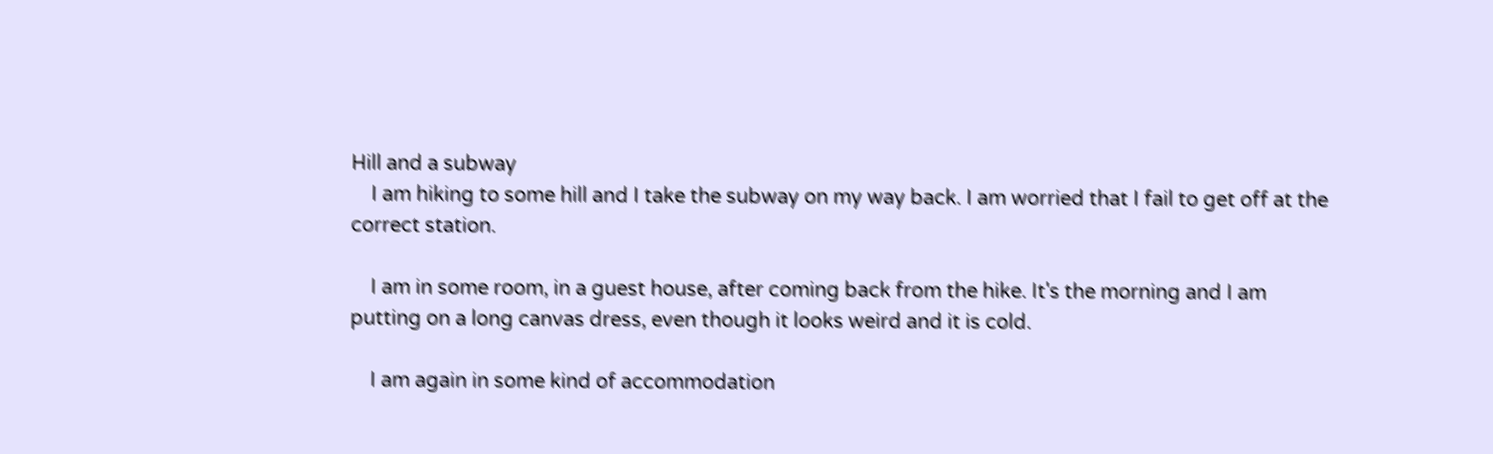Hill and a subway
    I am hiking to some hill and I take the subway on my way back. I am worried that I fail to get off at the correct station.

    I am in some room, in a guest house, after coming back from the hike. It's the morning and I am putting on a long canvas dress, even though it looks weird and it is cold.

    I am again in some kind of accommodation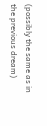(possibly the same as in the previous dream)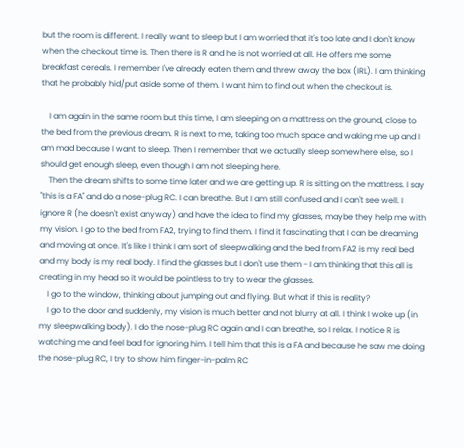but the room is different. I really want to sleep but I am worried that it's too late and I don't know when the checkout time is. Then there is R and he is not worried at all. He offers me some breakfast cereals. I remember I've already eaten them and threw away the box (IRL). I am thinking that he probably hid/put aside some of them. I want him to find out when the checkout is.

    I am again in the same room but this time, I am sleeping on a mattress on the ground, close to the bed from the previous dream. R is next to me, taking too much space and waking me up and I am mad because I want to sleep. Then I remember that we actually sleep somewhere else, so I should get enough sleep, even though I am not sleeping here.
    Then the dream shifts to some time later and we are getting up. R is sitting on the mattress. I say "this is a FA" and do a nose-plug RC. I can breathe. But I am still confused and I can't see well. I ignore R (he doesn't exist anyway) and have the idea to find my glasses, maybe they help me with my vision. I go to the bed from FA2, trying to find them. I find it fascinating that I can be dreaming and moving at once. It's like I think I am sort of sleepwalking and the bed from FA2 is my real bed and my body is my real body. I find the glasses but I don't use them - I am thinking that this all is creating in my head so it would be pointless to try to wear the glasses.
    I go to the window, thinking about jumping out and flying. But what if this is reality?
    I go to the door and suddenly, my vision is much better and not blurry at all. I think I woke up (in my sleepwalking body). I do the nose-plug RC again and I can breathe, so I relax. I notice R is watching me and feel bad for ignoring him. I tell him that this is a FA and because he saw me doing the nose-plug RC, I try to show him finger-in-palm RC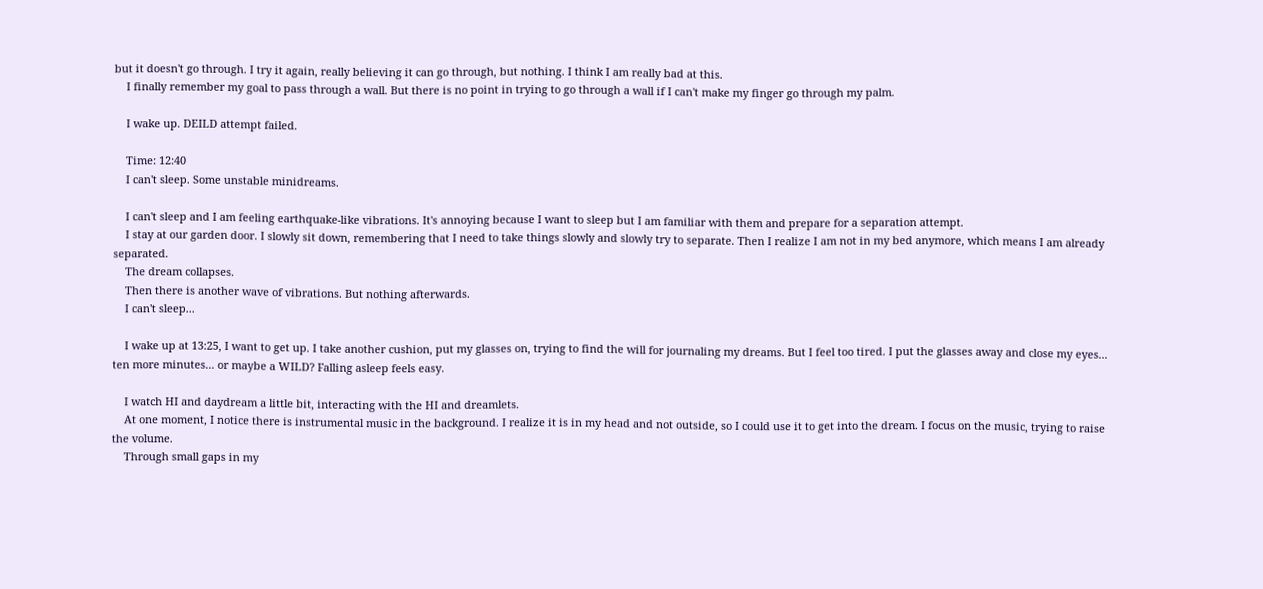but it doesn't go through. I try it again, really believing it can go through, but nothing. I think I am really bad at this.
    I finally remember my goal to pass through a wall. But there is no point in trying to go through a wall if I can't make my finger go through my palm.

    I wake up. DEILD attempt failed.

    Time: 12:40
    I can't sleep. Some unstable minidreams.

    I can't sleep and I am feeling earthquake-like vibrations. It's annoying because I want to sleep but I am familiar with them and prepare for a separation attempt.
    I stay at our garden door. I slowly sit down, remembering that I need to take things slowly and slowly try to separate. Then I realize I am not in my bed anymore, which means I am already separated.
    The dream collapses.
    Then there is another wave of vibrations. But nothing afterwards.
    I can't sleep...

    I wake up at 13:25, I want to get up. I take another cushion, put my glasses on, trying to find the will for journaling my dreams. But I feel too tired. I put the glasses away and close my eyes... ten more minutes... or maybe a WILD? Falling asleep feels easy.

    I watch HI and daydream a little bit, interacting with the HI and dreamlets.
    At one moment, I notice there is instrumental music in the background. I realize it is in my head and not outside, so I could use it to get into the dream. I focus on the music, trying to raise the volume.
    Through small gaps in my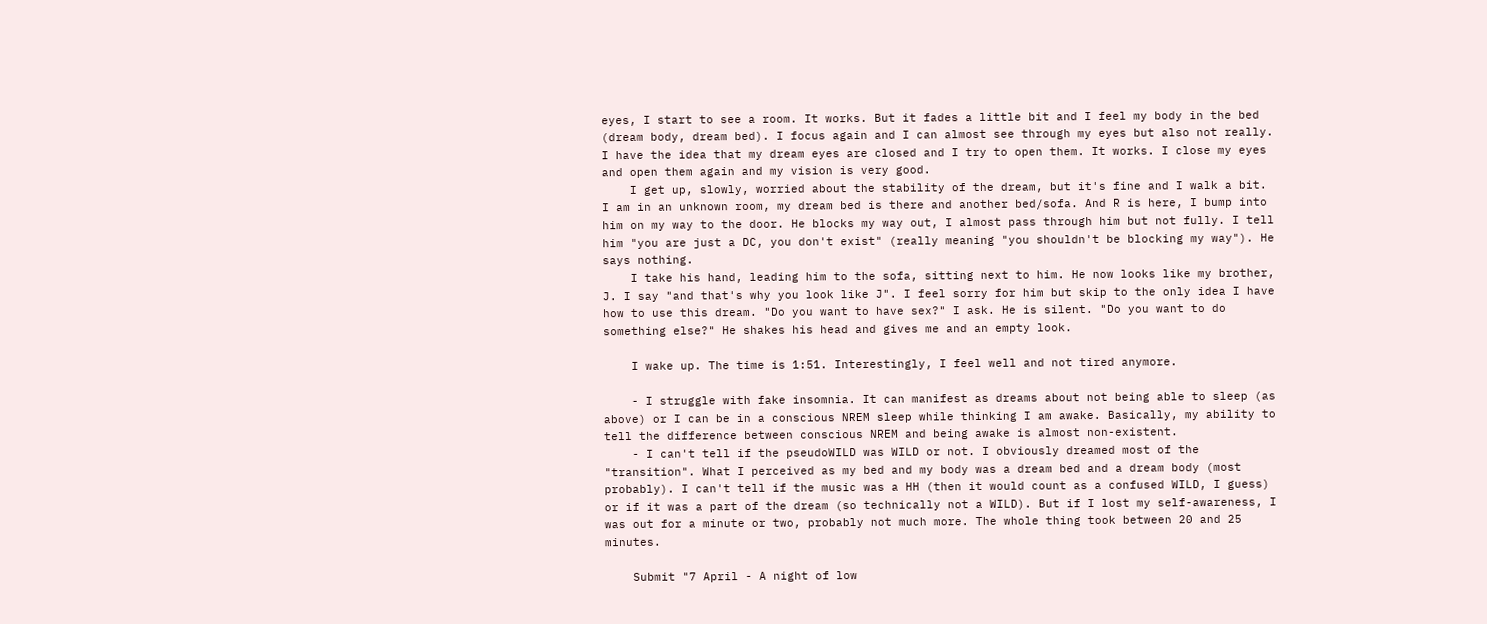eyes, I start to see a room. It works. But it fades a little bit and I feel my body in the bed (dream body, dream bed). I focus again and I can almost see through my eyes but also not really. I have the idea that my dream eyes are closed and I try to open them. It works. I close my eyes and open them again and my vision is very good.
    I get up, slowly, worried about the stability of the dream, but it's fine and I walk a bit. I am in an unknown room, my dream bed is there and another bed/sofa. And R is here, I bump into him on my way to the door. He blocks my way out, I almost pass through him but not fully. I tell him "you are just a DC, you don't exist" (really meaning "you shouldn't be blocking my way"). He says nothing.
    I take his hand, leading him to the sofa, sitting next to him. He now looks like my brother, J. I say "and that's why you look like J". I feel sorry for him but skip to the only idea I have how to use this dream. "Do you want to have sex?" I ask. He is silent. "Do you want to do something else?" He shakes his head and gives me and an empty look.

    I wake up. The time is 1:51. Interestingly, I feel well and not tired anymore.

    - I struggle with fake insomnia. It can manifest as dreams about not being able to sleep (as above) or I can be in a conscious NREM sleep while thinking I am awake. Basically, my ability to tell the difference between conscious NREM and being awake is almost non-existent.
    - I can't tell if the pseudoWILD was WILD or not. I obviously dreamed most of the "transition". What I perceived as my bed and my body was a dream bed and a dream body (most probably). I can't tell if the music was a HH (then it would count as a confused WILD, I guess) or if it was a part of the dream (so technically not a WILD). But if I lost my self-awareness, I was out for a minute or two, probably not much more. The whole thing took between 20 and 25 minutes.

    Submit "7 April - A night of low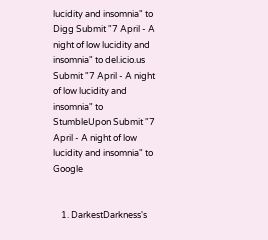lucidity and insomnia" to Digg Submit "7 April - A night of low lucidity and insomnia" to del.icio.us Submit "7 April - A night of low lucidity and insomnia" to StumbleUpon Submit "7 April - A night of low lucidity and insomnia" to Google


    1. DarkestDarkness's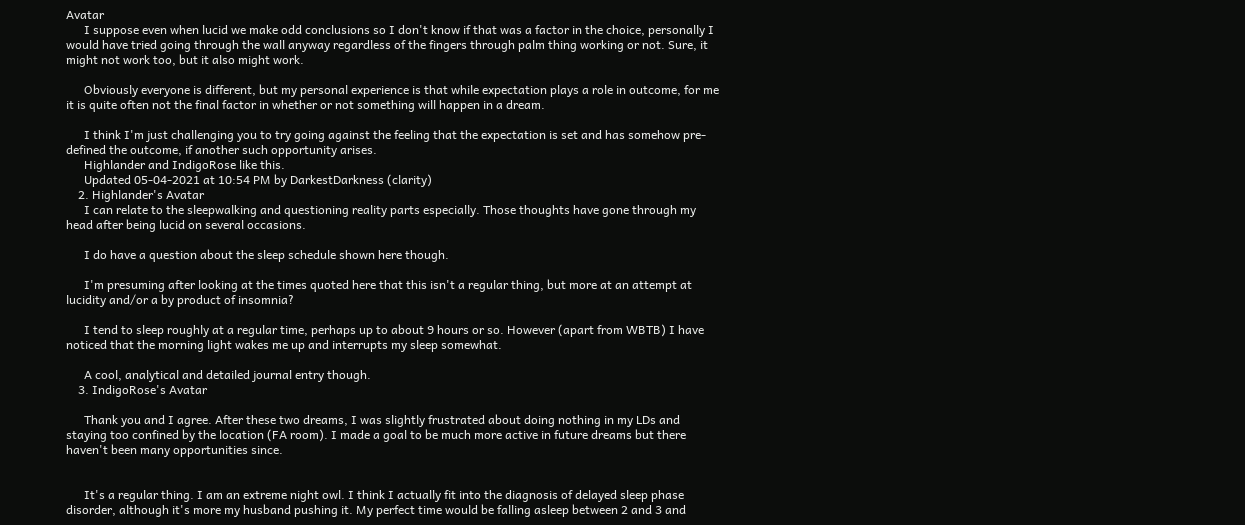Avatar
      I suppose even when lucid we make odd conclusions so I don't know if that was a factor in the choice, personally I would have tried going through the wall anyway regardless of the fingers through palm thing working or not. Sure, it might not work too, but it also might work.

      Obviously everyone is different, but my personal experience is that while expectation plays a role in outcome, for me it is quite often not the final factor in whether or not something will happen in a dream.

      I think I'm just challenging you to try going against the feeling that the expectation is set and has somehow pre-defined the outcome, if another such opportunity arises.
      Highlander and IndigoRose like this.
      Updated 05-04-2021 at 10:54 PM by DarkestDarkness (clarity)
    2. Highlander's Avatar
      I can relate to the sleepwalking and questioning reality parts especially. Those thoughts have gone through my head after being lucid on several occasions.

      I do have a question about the sleep schedule shown here though.

      I'm presuming after looking at the times quoted here that this isn't a regular thing, but more at an attempt at lucidity and/or a by product of insomnia?

      I tend to sleep roughly at a regular time, perhaps up to about 9 hours or so. However (apart from WBTB) I have noticed that the morning light wakes me up and interrupts my sleep somewhat.

      A cool, analytical and detailed journal entry though.
    3. IndigoRose's Avatar

      Thank you and I agree. After these two dreams, I was slightly frustrated about doing nothing in my LDs and staying too confined by the location (FA room). I made a goal to be much more active in future dreams but there haven't been many opportunities since.


      It's a regular thing. I am an extreme night owl. I think I actually fit into the diagnosis of delayed sleep phase disorder, although it's more my husband pushing it. My perfect time would be falling asleep between 2 and 3 and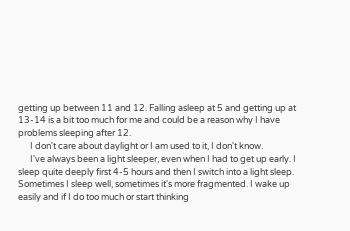getting up between 11 and 12. Falling asleep at 5 and getting up at 13-14 is a bit too much for me and could be a reason why I have problems sleeping after 12.
      I don't care about daylight or I am used to it, I don't know.
      I've always been a light sleeper, even when I had to get up early. I sleep quite deeply first 4-5 hours and then I switch into a light sleep. Sometimes I sleep well, sometimes it's more fragmented. I wake up easily and if I do too much or start thinking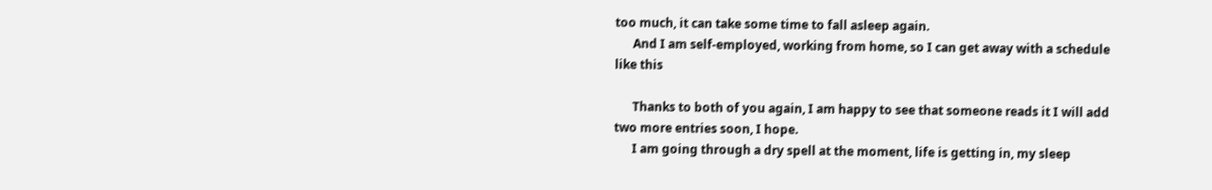too much, it can take some time to fall asleep again.
      And I am self-employed, working from home, so I can get away with a schedule like this

      Thanks to both of you again, I am happy to see that someone reads it I will add two more entries soon, I hope.
      I am going through a dry spell at the moment, life is getting in, my sleep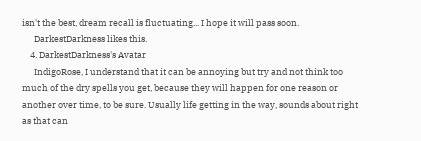isn't the best, dream recall is fluctuating... I hope it will pass soon.
      DarkestDarkness likes this.
    4. DarkestDarkness's Avatar
      IndigoRose, I understand that it can be annoying but try and not think too much of the dry spells you get, because they will happen for one reason or another over time, to be sure. Usually life getting in the way, sounds about right as that can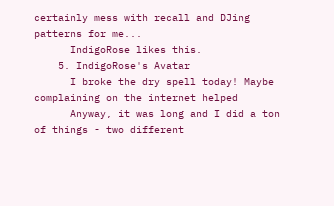certainly mess with recall and DJing patterns for me...
      IndigoRose likes this.
    5. IndigoRose's Avatar
      I broke the dry spell today! Maybe complaining on the internet helped
      Anyway, it was long and I did a ton of things - two different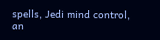spells, Jedi mind control, an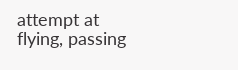attempt at flying, passing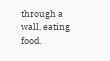through a wall, eating food.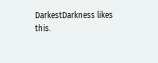DarkestDarkness likes this.